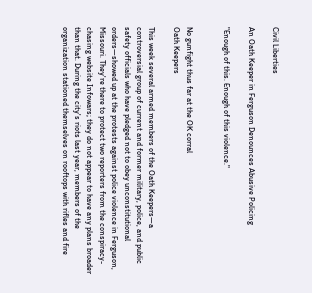Civil Liberties

An Oath Keeper in Ferguson Denounces Abusive Policing

"Enough of this. Enough of this violence."


No gunfight thus far at the OK corral
Oath Keepers

This week several armed members of the Oath Keepers—a controversial group of current and former military, police, and public safety officials who have pledged not to obey unconstitutional orders—showed up at the protests against police violence in Ferguson, Missouri. They're there to protect two reporters from the conspiracy-chasing website Infowars; they do not appear to have any plans broader than that. During the city's riots last year, members of the organization stationed themselves on rooftops with rifles and fire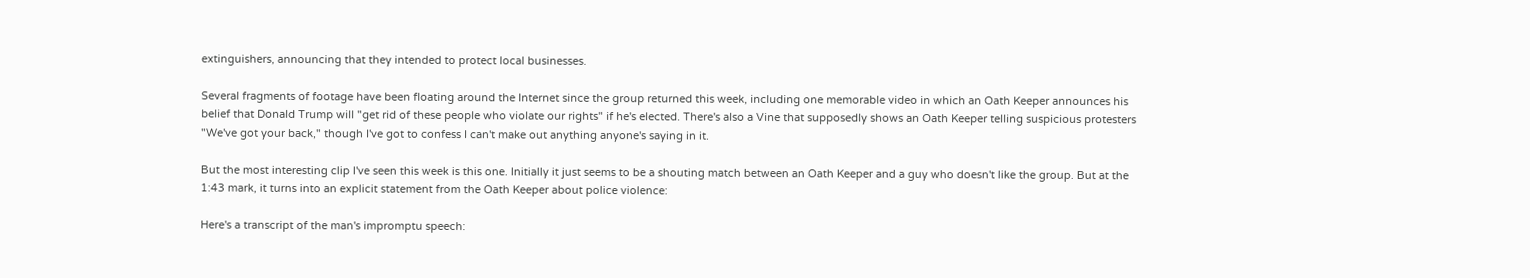extinguishers, announcing that they intended to protect local businesses.

Several fragments of footage have been floating around the Internet since the group returned this week, including one memorable video in which an Oath Keeper announces his belief that Donald Trump will "get rid of these people who violate our rights" if he's elected. There's also a Vine that supposedly shows an Oath Keeper telling suspicious protesters "We've got your back," though I've got to confess I can't make out anything anyone's saying in it.

But the most interesting clip I've seen this week is this one. Initially it just seems to be a shouting match between an Oath Keeper and a guy who doesn't like the group. But at the 1:43 mark, it turns into an explicit statement from the Oath Keeper about police violence:

Here's a transcript of the man's impromptu speech: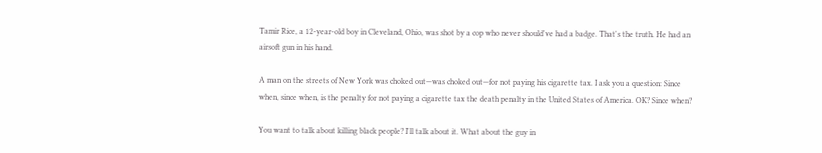Tamir Rice, a 12-year-old boy in Cleveland, Ohio, was shot by a cop who never should've had a badge. That's the truth. He had an airsoft gun in his hand.

A man on the streets of New York was choked out—was choked out—for not paying his cigarette tax. I ask you a question: Since when, since when, is the penalty for not paying a cigarette tax the death penalty in the United States of America. OK? Since when?

You want to talk about killing black people? I'll talk about it. What about the guy in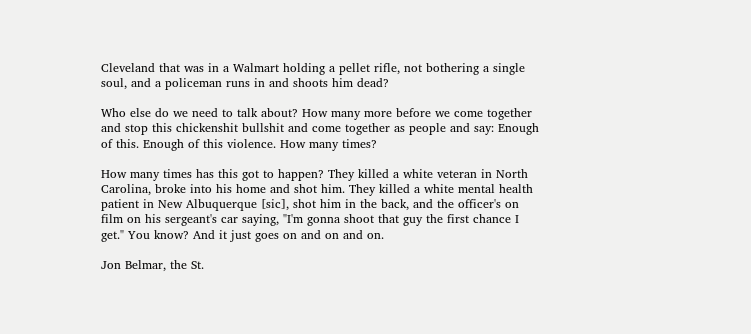Cleveland that was in a Walmart holding a pellet rifle, not bothering a single soul, and a policeman runs in and shoots him dead?

Who else do we need to talk about? How many more before we come together and stop this chickenshit bullshit and come together as people and say: Enough of this. Enough of this violence. How many times?

How many times has this got to happen? They killed a white veteran in North Carolina, broke into his home and shot him. They killed a white mental health patient in New Albuquerque [sic], shot him in the back, and the officer's on film on his sergeant's car saying, "I'm gonna shoot that guy the first chance I get." You know? And it just goes on and on and on.

Jon Belmar, the St.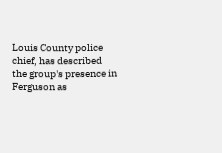Louis County police chief, has described the group's presence in Ferguson as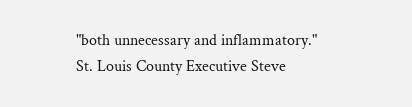"both unnecessary and inflammatory." St. Louis County Executive Steve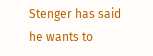Stenger has said he wants to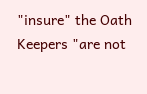"insure" the Oath Keepers "are not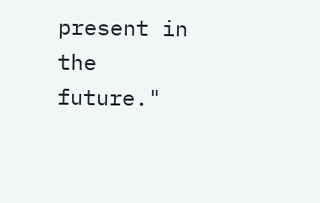present in the future."